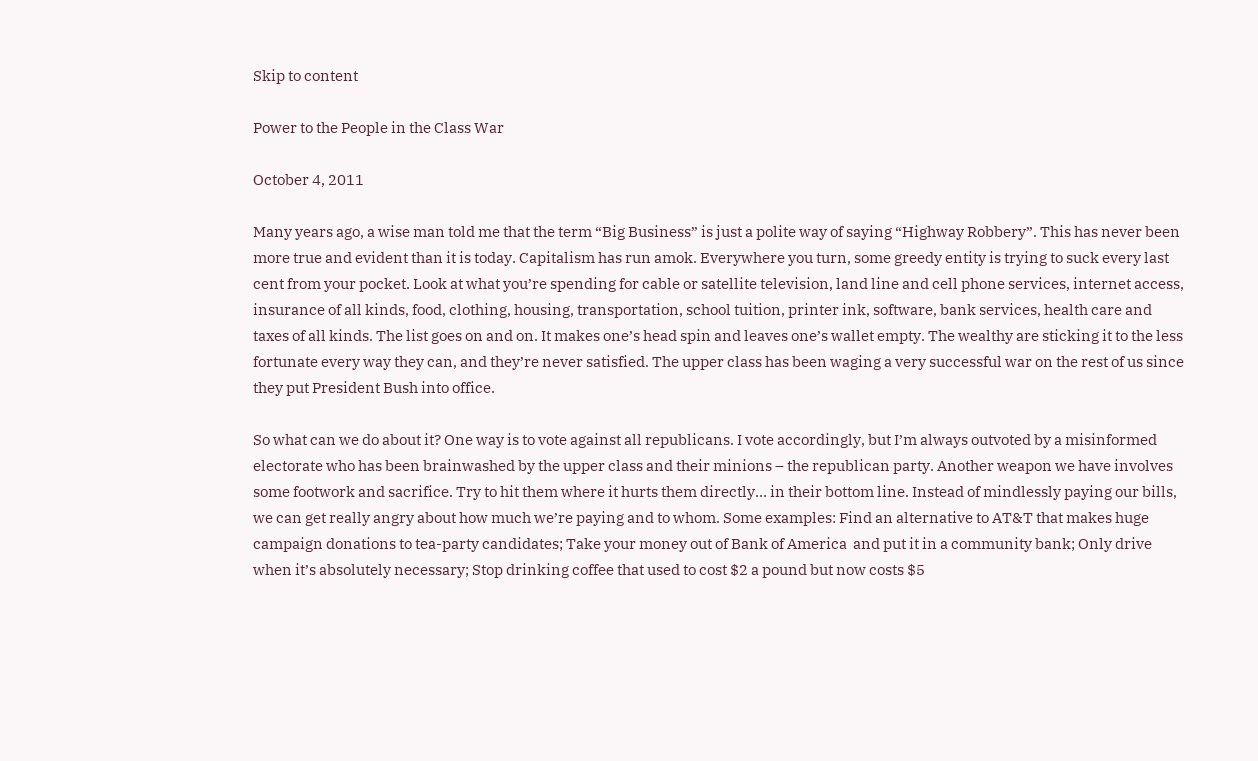Skip to content

Power to the People in the Class War

October 4, 2011

Many years ago, a wise man told me that the term “Big Business” is just a polite way of saying “Highway Robbery”. This has never been more true and evident than it is today. Capitalism has run amok. Everywhere you turn, some greedy entity is trying to suck every last cent from your pocket. Look at what you’re spending for cable or satellite television, land line and cell phone services, internet access, insurance of all kinds, food, clothing, housing, transportation, school tuition, printer ink, software, bank services, health care and taxes of all kinds. The list goes on and on. It makes one’s head spin and leaves one’s wallet empty. The wealthy are sticking it to the less fortunate every way they can, and they’re never satisfied. The upper class has been waging a very successful war on the rest of us since they put President Bush into office.

So what can we do about it? One way is to vote against all republicans. I vote accordingly, but I’m always outvoted by a misinformed electorate who has been brainwashed by the upper class and their minions – the republican party. Another weapon we have involves some footwork and sacrifice. Try to hit them where it hurts them directly… in their bottom line. Instead of mindlessly paying our bills, we can get really angry about how much we’re paying and to whom. Some examples: Find an alternative to AT&T that makes huge campaign donations to tea-party candidates; Take your money out of Bank of America  and put it in a community bank; Only drive when it’s absolutely necessary; Stop drinking coffee that used to cost $2 a pound but now costs $5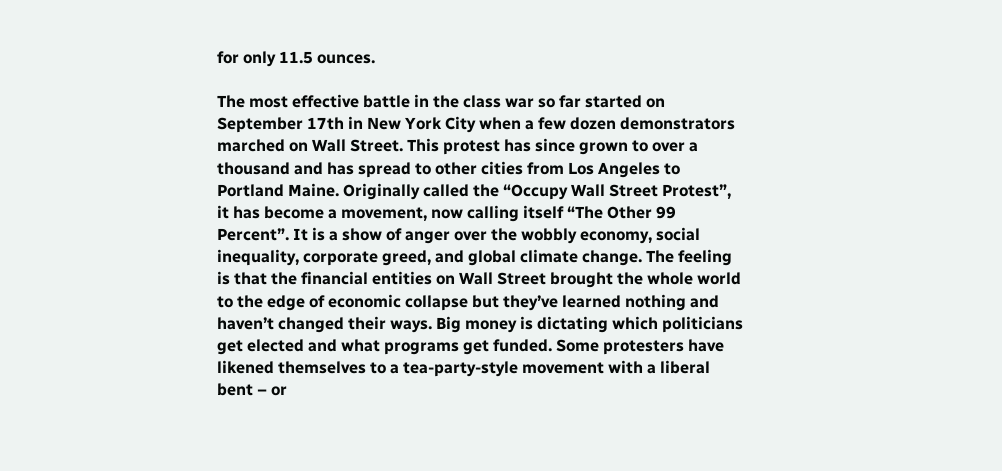for only 11.5 ounces.

The most effective battle in the class war so far started on September 17th in New York City when a few dozen demonstrators marched on Wall Street. This protest has since grown to over a thousand and has spread to other cities from Los Angeles to Portland Maine. Originally called the “Occupy Wall Street Protest”, it has become a movement, now calling itself “The Other 99 Percent”. It is a show of anger over the wobbly economy, social inequality, corporate greed, and global climate change. The feeling is that the financial entities on Wall Street brought the whole world to the edge of economic collapse but they’ve learned nothing and haven’t changed their ways. Big money is dictating which politicians get elected and what programs get funded. Some protesters have likened themselves to a tea-party-style movement with a liberal bent – or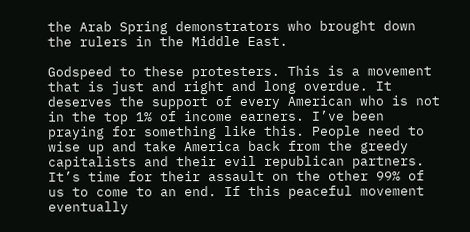the Arab Spring demonstrators who brought down the rulers in the Middle East.

Godspeed to these protesters. This is a movement that is just and right and long overdue. It deserves the support of every American who is not in the top 1% of income earners. I’ve been praying for something like this. People need to wise up and take America back from the greedy capitalists and their evil republican partners. It’s time for their assault on the other 99% of us to come to an end. If this peaceful movement eventually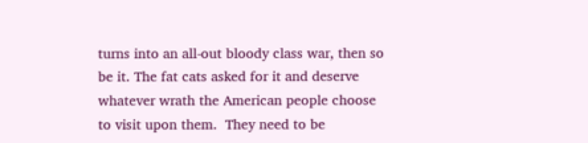turns into an all-out bloody class war, then so be it. The fat cats asked for it and deserve whatever wrath the American people choose to visit upon them.  They need to be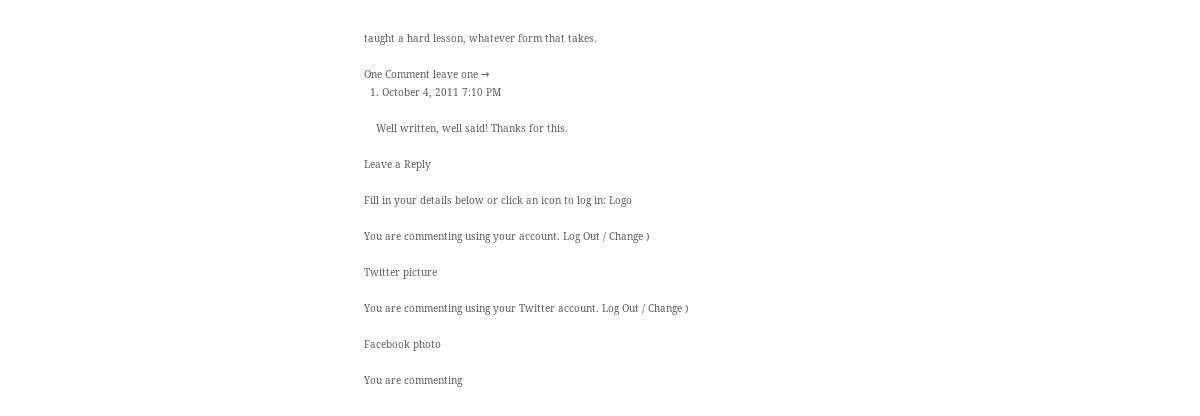taught a hard lesson, whatever form that takes.

One Comment leave one →
  1. October 4, 2011 7:10 PM

    Well written, well said! Thanks for this.

Leave a Reply

Fill in your details below or click an icon to log in: Logo

You are commenting using your account. Log Out / Change )

Twitter picture

You are commenting using your Twitter account. Log Out / Change )

Facebook photo

You are commenting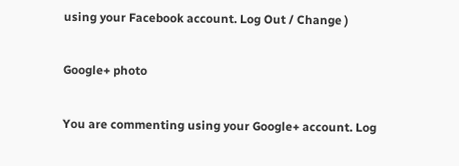using your Facebook account. Log Out / Change )

Google+ photo

You are commenting using your Google+ account. Log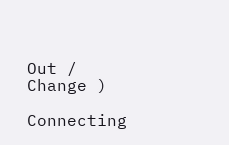Out / Change )

Connecting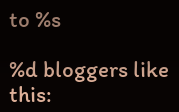to %s

%d bloggers like this: